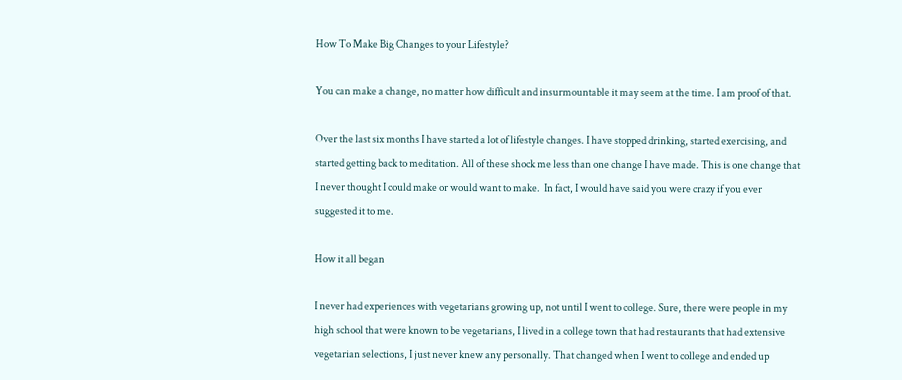How To Make Big Changes to your Lifestyle?

You can make a change, no matter how difficult and insurmountable it may seem at the time. I am proof of that.

Over the last six months I have started a lot of lifestyle changes. I have stopped drinking, started exercising, and started getting back to meditation. All of these shock me less than one change I have made. This is one change that I never thought I could make or would want to make.  In fact, I would have said you were crazy if you ever suggested it to me.

How it all began

I never had experiences with vegetarians growing up, not until I went to college. Sure, there were people in my high school that were known to be vegetarians, I lived in a college town that had restaurants that had extensive vegetarian selections, I just never knew any personally. That changed when I went to college and ended up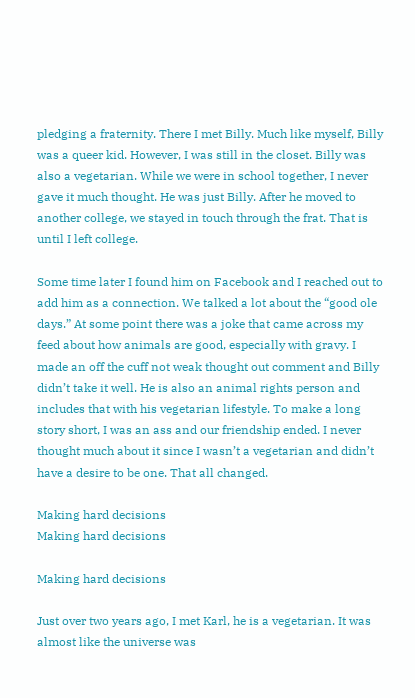pledging a fraternity. There I met Billy. Much like myself, Billy was a queer kid. However, I was still in the closet. Billy was also a vegetarian. While we were in school together, I never gave it much thought. He was just Billy. After he moved to another college, we stayed in touch through the frat. That is until I left college.

Some time later I found him on Facebook and I reached out to add him as a connection. We talked a lot about the “good ole days.” At some point there was a joke that came across my feed about how animals are good, especially with gravy. I made an off the cuff not weak thought out comment and Billy didn’t take it well. He is also an animal rights person and includes that with his vegetarian lifestyle. To make a long story short, I was an ass and our friendship ended. I never thought much about it since I wasn’t a vegetarian and didn’t have a desire to be one. That all changed.

Making hard decisions
Making hard decisions

Making hard decisions

Just over two years ago, I met Karl, he is a vegetarian. It was almost like the universe was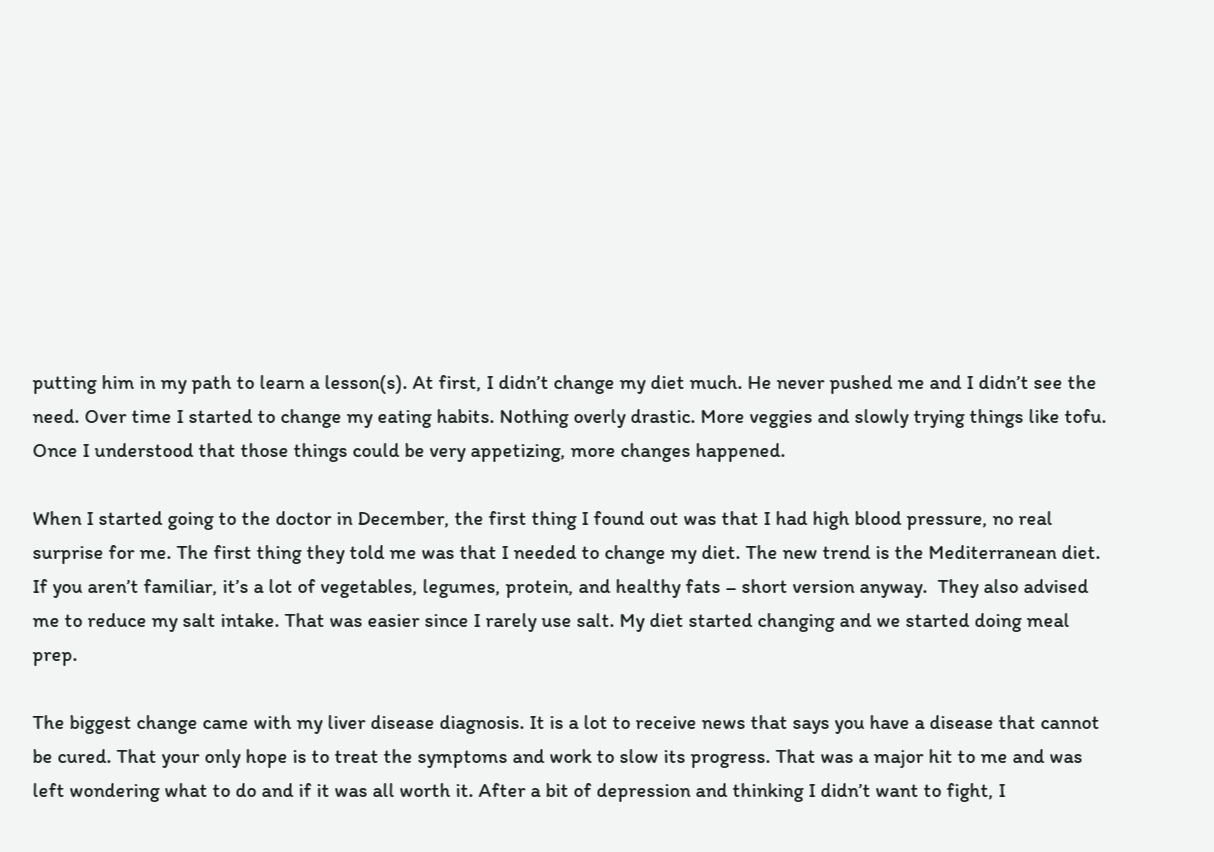putting him in my path to learn a lesson(s). At first, I didn’t change my diet much. He never pushed me and I didn’t see the need. Over time I started to change my eating habits. Nothing overly drastic. More veggies and slowly trying things like tofu. Once I understood that those things could be very appetizing, more changes happened.

When I started going to the doctor in December, the first thing I found out was that I had high blood pressure, no real surprise for me. The first thing they told me was that I needed to change my diet. The new trend is the Mediterranean diet. If you aren’t familiar, it’s a lot of vegetables, legumes, protein, and healthy fats – short version anyway.  They also advised me to reduce my salt intake. That was easier since I rarely use salt. My diet started changing and we started doing meal prep.

The biggest change came with my liver disease diagnosis. It is a lot to receive news that says you have a disease that cannot be cured. That your only hope is to treat the symptoms and work to slow its progress. That was a major hit to me and was left wondering what to do and if it was all worth it. After a bit of depression and thinking I didn’t want to fight, I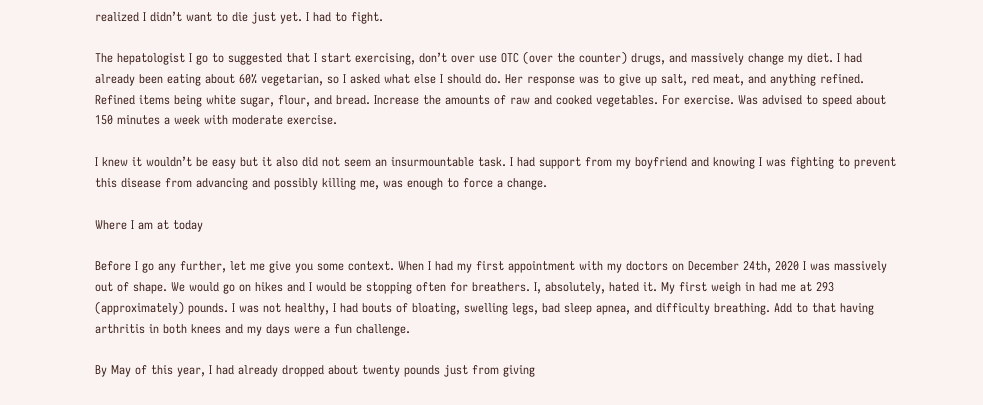realized I didn’t want to die just yet. I had to fight.

The hepatologist I go to suggested that I start exercising, don’t over use OTC (over the counter) drugs, and massively change my diet. I had already been eating about 60% vegetarian, so I asked what else I should do. Her response was to give up salt, red meat, and anything refined. Refined items being white sugar, flour, and bread. Increase the amounts of raw and cooked vegetables. For exercise. Was advised to speed about 150 minutes a week with moderate exercise.

I knew it wouldn’t be easy but it also did not seem an insurmountable task. I had support from my boyfriend and knowing I was fighting to prevent this disease from advancing and possibly killing me, was enough to force a change.

Where I am at today

Before I go any further, let me give you some context. When I had my first appointment with my doctors on December 24th, 2020 I was massively out of shape. We would go on hikes and I would be stopping often for breathers. I, absolutely, hated it. My first weigh in had me at 293 (approximately) pounds. I was not healthy, I had bouts of bloating, swelling legs, bad sleep apnea, and difficulty breathing. Add to that having arthritis in both knees and my days were a fun challenge.

By May of this year, I had already dropped about twenty pounds just from giving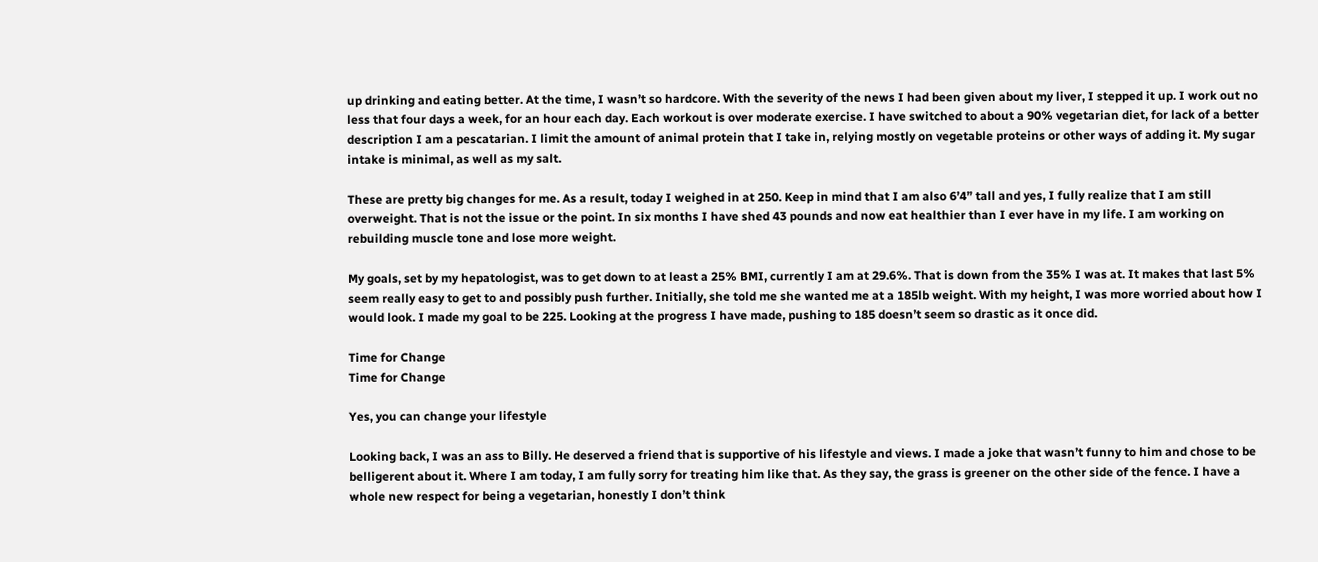up drinking and eating better. At the time, I wasn’t so hardcore. With the severity of the news I had been given about my liver, I stepped it up. I work out no less that four days a week, for an hour each day. Each workout is over moderate exercise. I have switched to about a 90% vegetarian diet, for lack of a better description I am a pescatarian. I limit the amount of animal protein that I take in, relying mostly on vegetable proteins or other ways of adding it. My sugar intake is minimal, as well as my salt.

These are pretty big changes for me. As a result, today I weighed in at 250. Keep in mind that I am also 6’4” tall and yes, I fully realize that I am still overweight. That is not the issue or the point. In six months I have shed 43 pounds and now eat healthier than I ever have in my life. I am working on rebuilding muscle tone and lose more weight.

My goals, set by my hepatologist, was to get down to at least a 25% BMI, currently I am at 29.6%. That is down from the 35% I was at. It makes that last 5% seem really easy to get to and possibly push further. Initially, she told me she wanted me at a 185lb weight. With my height, I was more worried about how I would look. I made my goal to be 225. Looking at the progress I have made, pushing to 185 doesn’t seem so drastic as it once did.

Time for Change
Time for Change

Yes, you can change your lifestyle

Looking back, I was an ass to Billy. He deserved a friend that is supportive of his lifestyle and views. I made a joke that wasn’t funny to him and chose to be belligerent about it. Where I am today, I am fully sorry for treating him like that. As they say, the grass is greener on the other side of the fence. I have a whole new respect for being a vegetarian, honestly I don’t think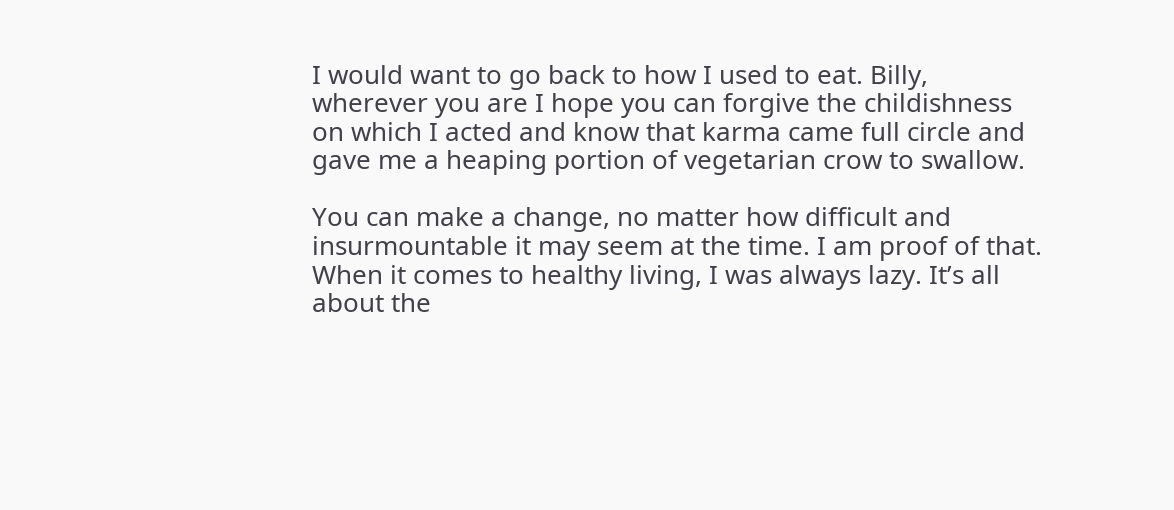I would want to go back to how I used to eat. Billy, wherever you are I hope you can forgive the childishness on which I acted and know that karma came full circle and gave me a heaping portion of vegetarian crow to swallow.

You can make a change, no matter how difficult and insurmountable it may seem at the time. I am proof of that. When it comes to healthy living, I was always lazy. It’s all about the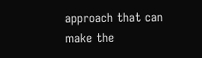approach that can make the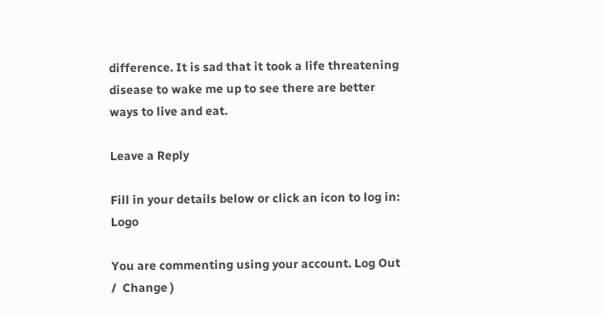difference. It is sad that it took a life threatening disease to wake me up to see there are better ways to live and eat.

Leave a Reply

Fill in your details below or click an icon to log in: Logo

You are commenting using your account. Log Out /  Change )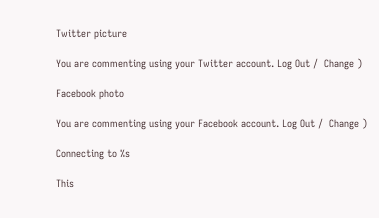Twitter picture

You are commenting using your Twitter account. Log Out /  Change )

Facebook photo

You are commenting using your Facebook account. Log Out /  Change )

Connecting to %s

This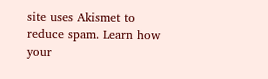site uses Akismet to reduce spam. Learn how your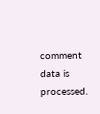comment data is processed.